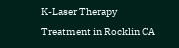K-Laser Therapy Treatment in Rocklin CA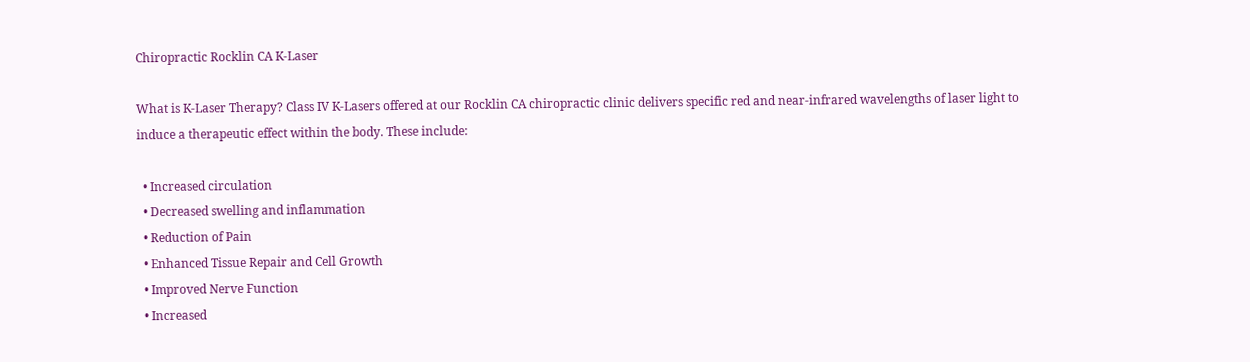Chiropractic Rocklin CA K-Laser

What is K-Laser Therapy? Class IV K-Lasers offered at our Rocklin CA chiropractic clinic delivers specific red and near-infrared wavelengths of laser light to induce a therapeutic effect within the body. These include:

  • Increased circulation
  • Decreased swelling and inflammation
  • Reduction of Pain
  • Enhanced Tissue Repair and Cell Growth
  • Improved Nerve Function
  • Increased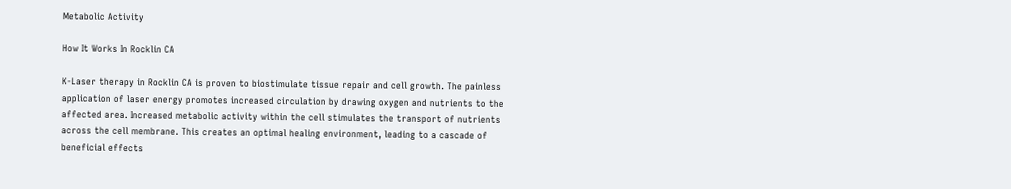Metabolic Activity

How It Works In Rocklin CA

K-Laser therapy in Rocklin CA is proven to biostimulate tissue repair and cell growth. The painless application of laser energy promotes increased circulation by drawing oxygen and nutrients to the affected area. Increased metabolic activity within the cell stimulates the transport of nutrients across the cell membrane. This creates an optimal healing environment, leading to a cascade of beneficial effects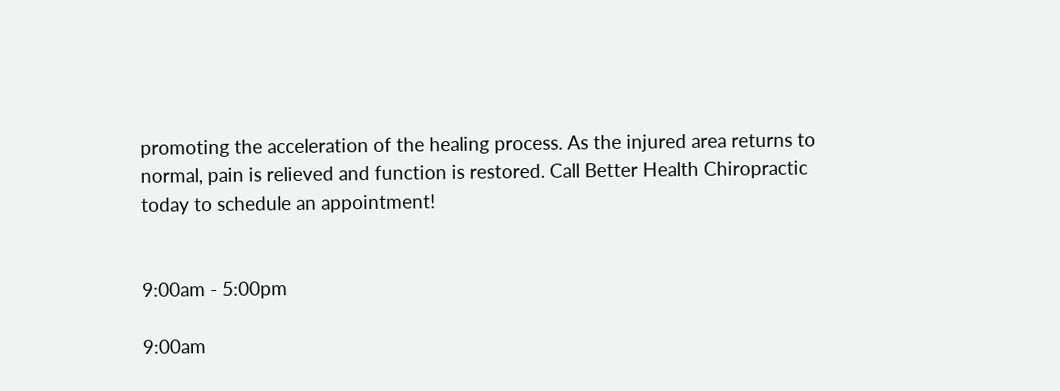promoting the acceleration of the healing process. As the injured area returns to normal, pain is relieved and function is restored. Call Better Health Chiropractic today to schedule an appointment!


9:00am - 5:00pm

9:00am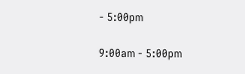- 5:00pm

9:00am - 5:00pm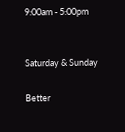9:00am - 5:00pm


Saturday & Sunday

Better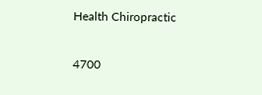Health Chiropractic

4700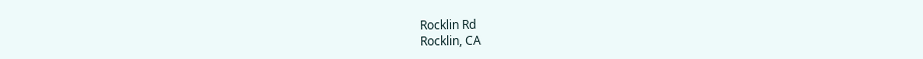Rocklin Rd
Rocklin, CA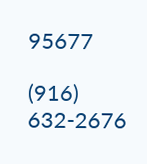95677

(916) 632-2676